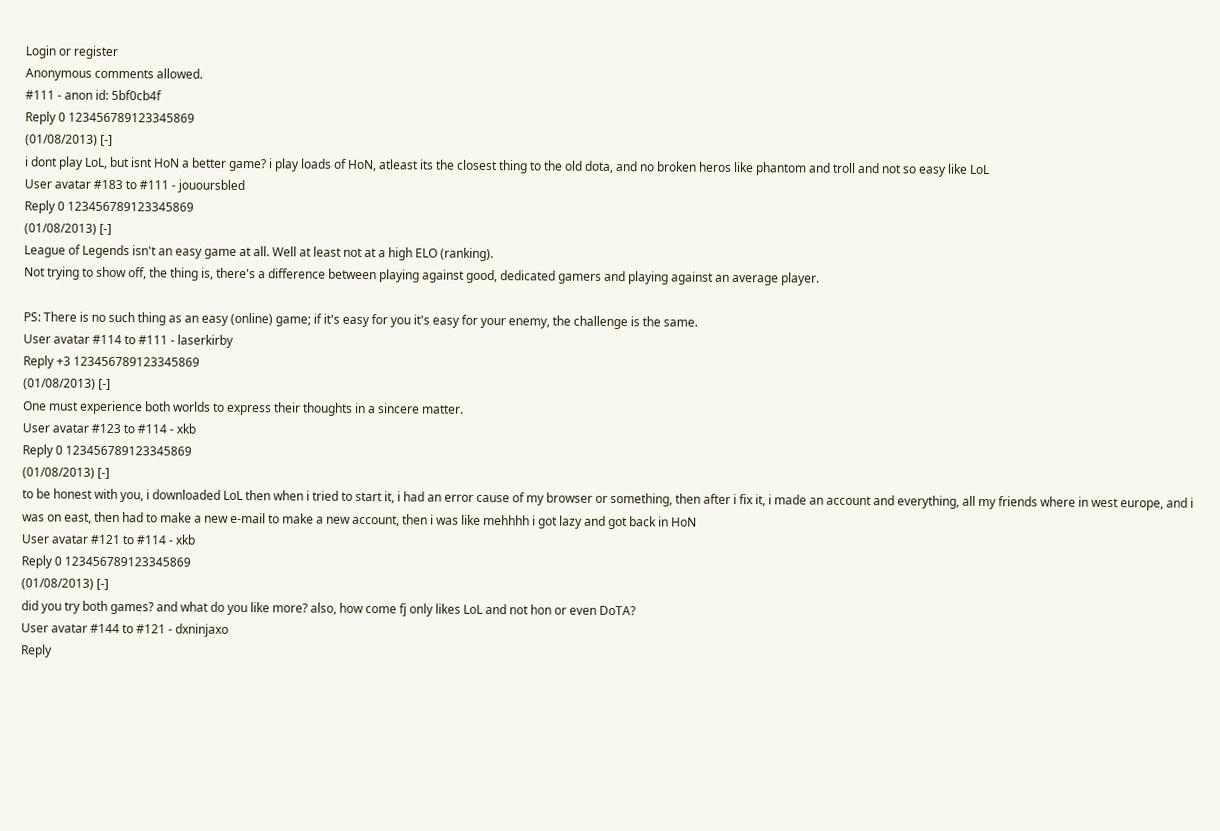Login or register
Anonymous comments allowed.
#111 - anon id: 5bf0cb4f
Reply 0 123456789123345869
(01/08/2013) [-]
i dont play LoL, but isnt HoN a better game? i play loads of HoN, atleast its the closest thing to the old dota, and no broken heros like phantom and troll and not so easy like LoL
User avatar #183 to #111 - jouoursbled
Reply 0 123456789123345869
(01/08/2013) [-]
League of Legends isn't an easy game at all. Well at least not at a high ELO (ranking).
Not trying to show off, the thing is, there's a difference between playing against good, dedicated gamers and playing against an average player.

PS: There is no such thing as an easy (online) game; if it's easy for you it's easy for your enemy, the challenge is the same.
User avatar #114 to #111 - laserkirby
Reply +3 123456789123345869
(01/08/2013) [-]
One must experience both worlds to express their thoughts in a sincere matter.
User avatar #123 to #114 - xkb
Reply 0 123456789123345869
(01/08/2013) [-]
to be honest with you, i downloaded LoL then when i tried to start it, i had an error cause of my browser or something, then after i fix it, i made an account and everything, all my friends where in west europe, and i was on east, then had to make a new e-mail to make a new account, then i was like mehhhh i got lazy and got back in HoN
User avatar #121 to #114 - xkb
Reply 0 123456789123345869
(01/08/2013) [-]
did you try both games? and what do you like more? also, how come fj only likes LoL and not hon or even DoTA?
User avatar #144 to #121 - dxninjaxo
Reply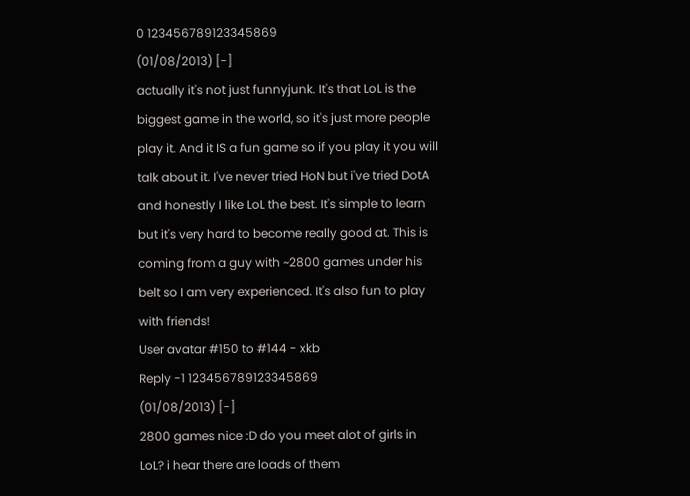0 123456789123345869
(01/08/2013) [-]
actually it's not just funnyjunk. It's that LoL is the biggest game in the world, so it's just more people play it. And it IS a fun game so if you play it you will talk about it. I've never tried HoN but i've tried DotA and honestly I like LoL the best. It's simple to learn but it's very hard to become really good at. This is coming from a guy with ~2800 games under his belt so I am very experienced. It's also fun to play with friends!
User avatar #150 to #144 - xkb
Reply -1 123456789123345869
(01/08/2013) [-]
2800 games nice :D do you meet alot of girls in LoL? i hear there are loads of them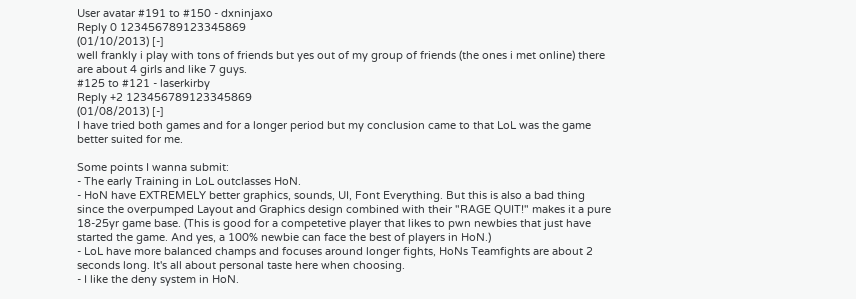User avatar #191 to #150 - dxninjaxo
Reply 0 123456789123345869
(01/10/2013) [-]
well frankly i play with tons of friends but yes out of my group of friends (the ones i met online) there are about 4 girls and like 7 guys.
#125 to #121 - laserkirby
Reply +2 123456789123345869
(01/08/2013) [-]
I have tried both games and for a longer period but my conclusion came to that LoL was the game better suited for me.

Some points I wanna submit:
- The early Training in LoL outclasses HoN.
- HoN have EXTREMELY better graphics, sounds, UI, Font Everything. But this is also a bad thing since the overpumped Layout and Graphics design combined with their "RAGE QUIT!" makes it a pure 18-25yr game base. (This is good for a competetive player that likes to pwn newbies that just have started the game. And yes, a 100% newbie can face the best of players in HoN.)
- LoL have more balanced champs and focuses around longer fights, HoNs Teamfights are about 2 seconds long. It's all about personal taste here when choosing.
- I like the deny system in HoN.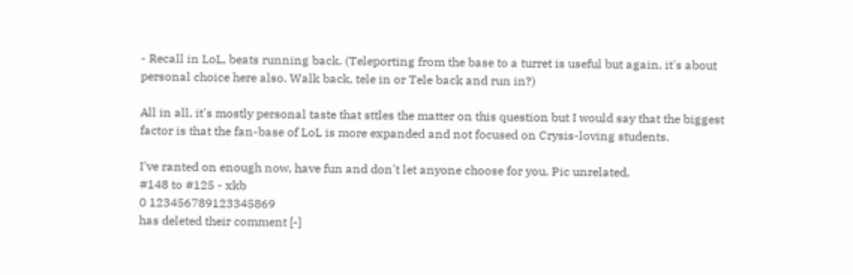- Recall in LoL, beats running back. (Teleporting from the base to a turret is useful but again, it's about personal choice here also. Walk back, tele in or Tele back and run in?)

All in all, it's mostly personal taste that sttles the matter on this question but I would say that the biggest factor is that the fan-base of LoL is more expanded and not focused on Crysis-loving students.

I've ranted on enough now, have fun and don't let anyone choose for you. Pic unrelated.
#148 to #125 - xkb
0 123456789123345869
has deleted their comment [-]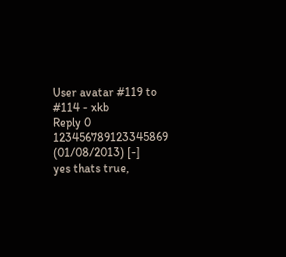User avatar #119 to #114 - xkb
Reply 0 123456789123345869
(01/08/2013) [-]
yes thats true,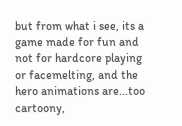but from what i see, its a game made for fun and not for hardcore playing or facemelting, and the hero animations are...too cartoony,